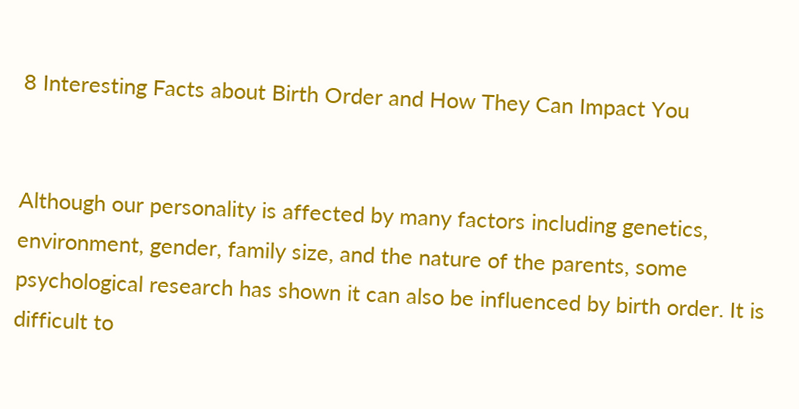8 Interesting Facts about Birth Order and How They Can Impact You


Although our personality is affected by many factors including genetics, environment, gender, family size, and the nature of the parents, some psychological research has shown it can also be influenced by birth order. It is difficult to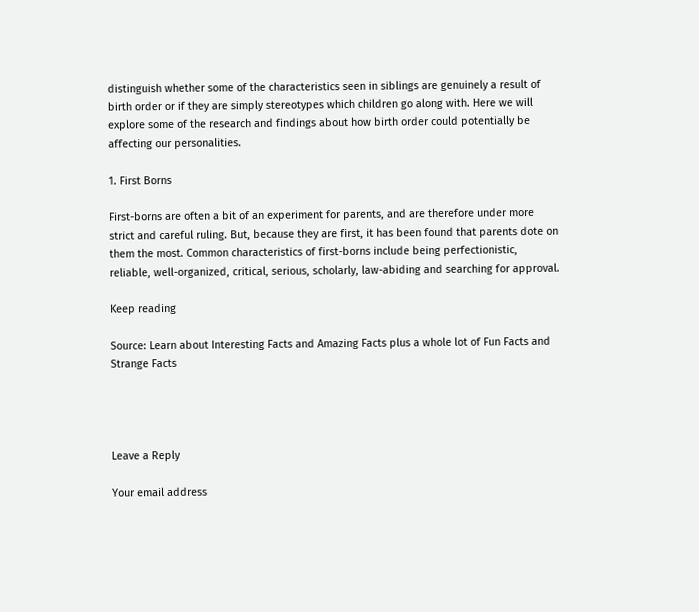distinguish whether some of the characteristics seen in siblings are genuinely a result of birth order or if they are simply stereotypes which children go along with. Here we will explore some of the research and findings about how birth order could potentially be affecting our personalities.

1. First Borns

First-borns are often a bit of an experiment for parents, and are therefore under more strict and careful ruling. But, because they are first, it has been found that parents dote on them the most. Common characteristics of first-borns include being perfectionistic, reliable, well-organized, critical, serious, scholarly, law-abiding and searching for approval.

Keep reading

Source: Learn about Interesting Facts and Amazing Facts plus a whole lot of Fun Facts and Strange Facts




Leave a Reply

Your email address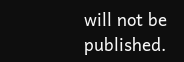will not be published.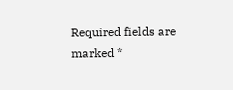Required fields are marked *